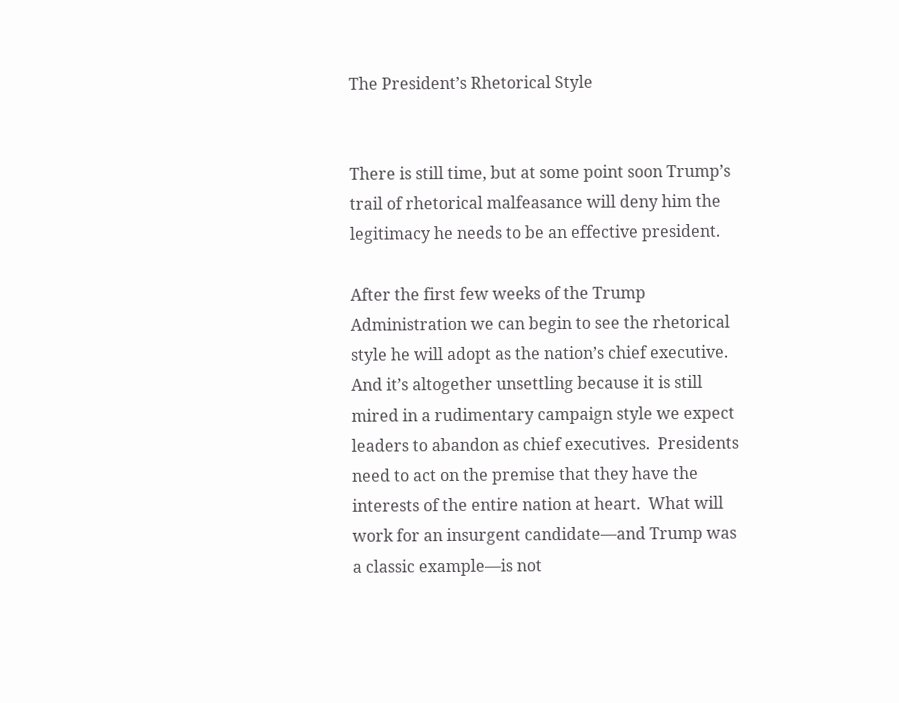The President’s Rhetorical Style


There is still time, but at some point soon Trump’s trail of rhetorical malfeasance will deny him the legitimacy he needs to be an effective president.

After the first few weeks of the Trump Administration we can begin to see the rhetorical style he will adopt as the nation’s chief executive.  And it’s altogether unsettling because it is still mired in a rudimentary campaign style we expect leaders to abandon as chief executives.  Presidents need to act on the premise that they have the interests of the entire nation at heart.  What will work for an insurgent candidate—and Trump was a classic example—is not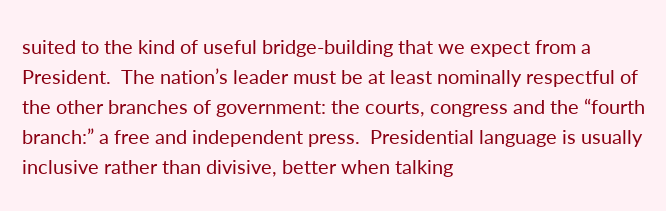suited to the kind of useful bridge-building that we expect from a President.  The nation’s leader must be at least nominally respectful of the other branches of government: the courts, congress and the “fourth branch:” a free and independent press.  Presidential language is usually inclusive rather than divisive, better when talking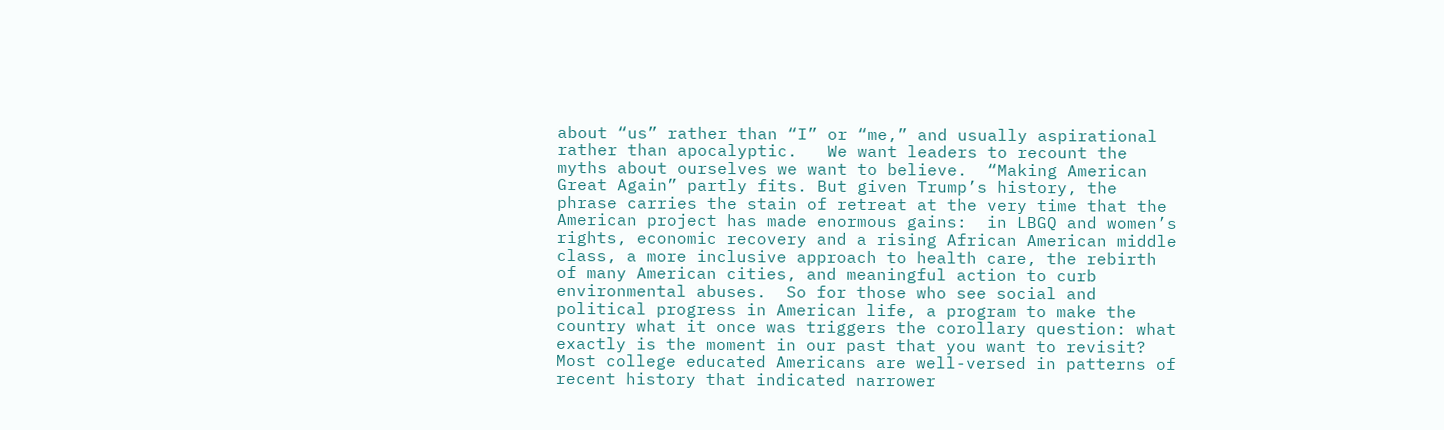about “us” rather than “I” or “me,” and usually aspirational rather than apocalyptic.   We want leaders to recount the myths about ourselves we want to believe.  “Making American Great Again” partly fits. But given Trump’s history, the phrase carries the stain of retreat at the very time that the American project has made enormous gains:  in LBGQ and women’s rights, economic recovery and a rising African American middle class, a more inclusive approach to health care, the rebirth of many American cities, and meaningful action to curb environmental abuses.  So for those who see social and political progress in American life, a program to make the country what it once was triggers the corollary question: what exactly is the moment in our past that you want to revisit?   Most college educated Americans are well-versed in patterns of recent history that indicated narrower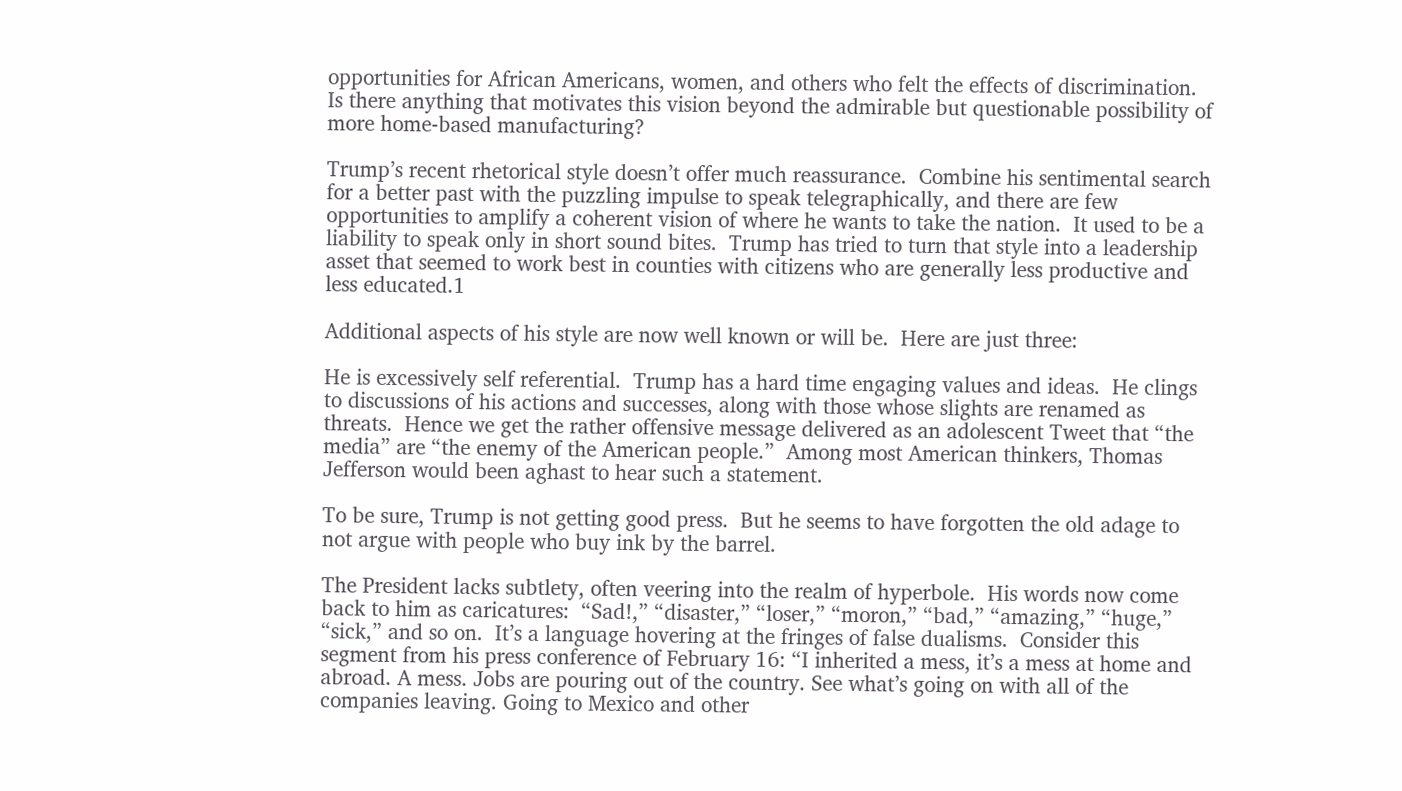opportunities for African Americans, women, and others who felt the effects of discrimination.  Is there anything that motivates this vision beyond the admirable but questionable possibility of more home-based manufacturing?

Trump’s recent rhetorical style doesn’t offer much reassurance.  Combine his sentimental search for a better past with the puzzling impulse to speak telegraphically, and there are few opportunities to amplify a coherent vision of where he wants to take the nation.  It used to be a liability to speak only in short sound bites.  Trump has tried to turn that style into a leadership asset that seemed to work best in counties with citizens who are generally less productive and less educated.1

Additional aspects of his style are now well known or will be.  Here are just three:

He is excessively self referential.  Trump has a hard time engaging values and ideas.  He clings to discussions of his actions and successes, along with those whose slights are renamed as threats.  Hence we get the rather offensive message delivered as an adolescent Tweet that “the media” are “the enemy of the American people.”  Among most American thinkers, Thomas Jefferson would been aghast to hear such a statement.

To be sure, Trump is not getting good press.  But he seems to have forgotten the old adage to not argue with people who buy ink by the barrel.

The President lacks subtlety, often veering into the realm of hyperbole.  His words now come back to him as caricatures:  “Sad!,” “disaster,” “loser,” “moron,” “bad,” “amazing,” “huge,” “sick,” and so on.  It’s a language hovering at the fringes of false dualisms.  Consider this segment from his press conference of February 16: “I inherited a mess, it’s a mess at home and abroad. A mess. Jobs are pouring out of the country. See what’s going on with all of the companies leaving. Going to Mexico and other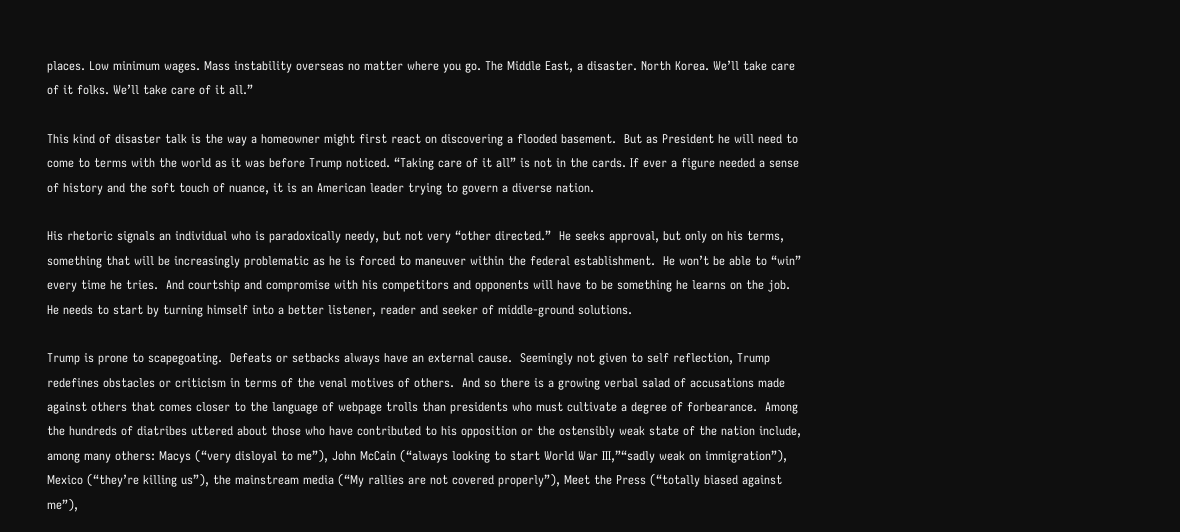places. Low minimum wages. Mass instability overseas no matter where you go. The Middle East, a disaster. North Korea. We’ll take care of it folks. We’ll take care of it all.”

This kind of disaster talk is the way a homeowner might first react on discovering a flooded basement.  But as President he will need to come to terms with the world as it was before Trump noticed. “Taking care of it all” is not in the cards. If ever a figure needed a sense of history and the soft touch of nuance, it is an American leader trying to govern a diverse nation.

His rhetoric signals an individual who is paradoxically needy, but not very “other directed.”  He seeks approval, but only on his terms, something that will be increasingly problematic as he is forced to maneuver within the federal establishment.  He won’t be able to “win” every time he tries.  And courtship and compromise with his competitors and opponents will have to be something he learns on the job.  He needs to start by turning himself into a better listener, reader and seeker of middle-ground solutions.

Trump is prone to scapegoating.  Defeats or setbacks always have an external cause.  Seemingly not given to self reflection, Trump redefines obstacles or criticism in terms of the venal motives of others.  And so there is a growing verbal salad of accusations made against others that comes closer to the language of webpage trolls than presidents who must cultivate a degree of forbearance.  Among the hundreds of diatribes uttered about those who have contributed to his opposition or the ostensibly weak state of the nation include, among many others: Macys (“very disloyal to me”), John McCain (“always looking to start World War III,”“sadly weak on immigration”), Mexico (“they’re killing us”), the mainstream media (“My rallies are not covered properly”), Meet the Press (“totally biased against me”),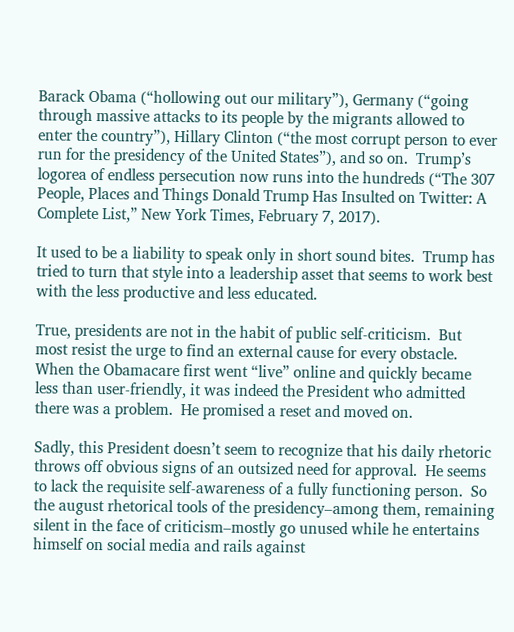Barack Obama (“hollowing out our military”), Germany (“going through massive attacks to its people by the migrants allowed to enter the country”), Hillary Clinton (“the most corrupt person to ever run for the presidency of the United States”), and so on.  Trump’s logorea of endless persecution now runs into the hundreds (“The 307 People, Places and Things Donald Trump Has Insulted on Twitter: A Complete List,” New York Times, February 7, 2017).

It used to be a liability to speak only in short sound bites.  Trump has tried to turn that style into a leadership asset that seems to work best with the less productive and less educated.

True, presidents are not in the habit of public self-criticism.  But most resist the urge to find an external cause for every obstacle.  When the Obamacare first went “live” online and quickly became less than user-friendly, it was indeed the President who admitted there was a problem.  He promised a reset and moved on.

Sadly, this President doesn’t seem to recognize that his daily rhetoric throws off obvious signs of an outsized need for approval.  He seems to lack the requisite self-awareness of a fully functioning person.  So the august rhetorical tools of the presidency–among them, remaining silent in the face of criticism–mostly go unused while he entertains himself on social media and rails against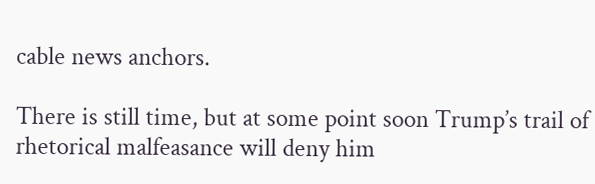cable news anchors.

There is still time, but at some point soon Trump’s trail of rhetorical malfeasance will deny him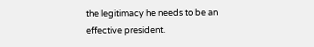the legitimacy he needs to be an effective president.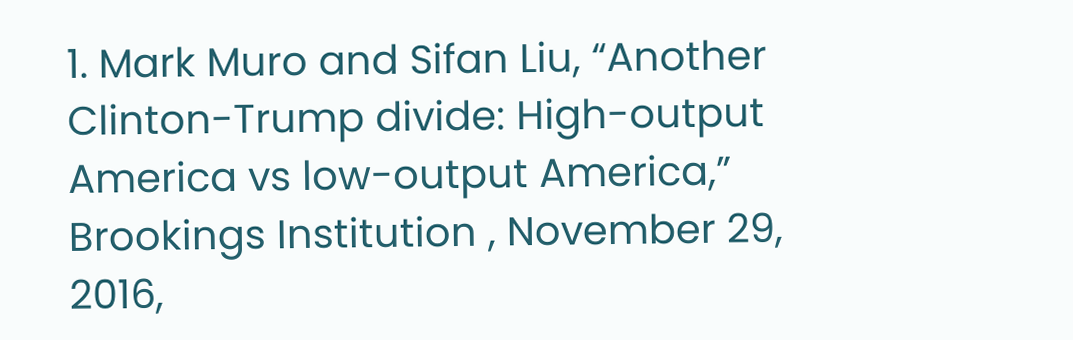1. Mark Muro and Sifan Liu, “Another Clinton-Trump divide: High-output America vs low-output America,” Brookings Institution , November 29, 2016,